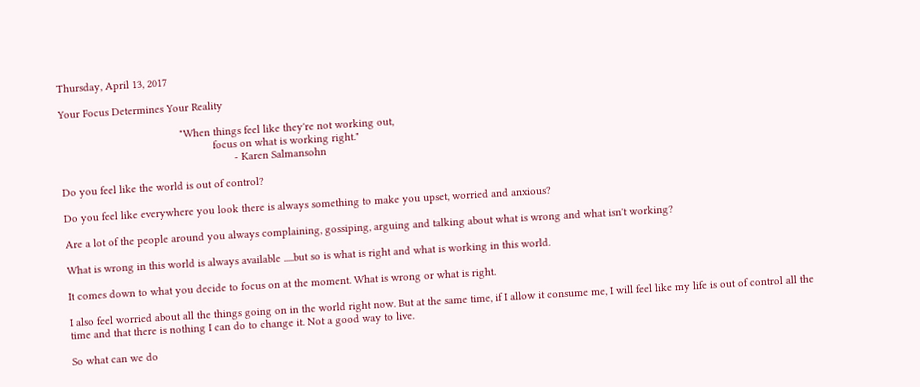Thursday, April 13, 2017

Your Focus Determines Your Reality

                                        "When things feel like they're not working out,
                                                   focus on what is working right."
                                                          - Karen Salmansohn

Do you feel like the world is out of control?

Do you feel like everywhere you look there is always something to make you upset, worried and anxious?

Are a lot of the people around you always complaining, gossiping, arguing and talking about what is wrong and what isn't working?

What is wrong in this world is always available .....but so is what is right and what is working in this world.

It comes down to what you decide to focus on at the moment. What is wrong or what is right.

I also feel worried about all the things going on in the world right now. But at the same time, if I allow it consume me, I will feel like my life is out of control all the time and that there is nothing I can do to change it. Not a good way to live.

So what can we do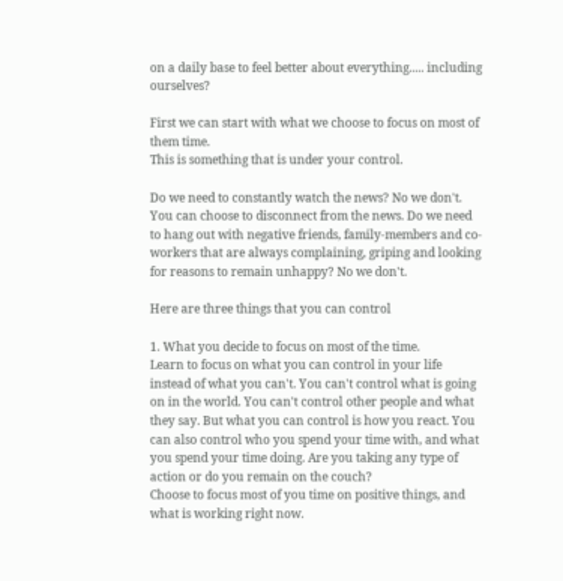on a daily base to feel better about everything..... including ourselves?

First we can start with what we choose to focus on most of them time.
This is something that is under your control.

Do we need to constantly watch the news? No we don't. You can choose to disconnect from the news. Do we need to hang out with negative friends, family-members and co-workers that are always complaining, griping and looking for reasons to remain unhappy? No we don't.

Here are three things that you can control

1. What you decide to focus on most of the time.
Learn to focus on what you can control in your life instead of what you can't. You can't control what is going on in the world. You can't control other people and what they say. But what you can control is how you react. You can also control who you spend your time with, and what you spend your time doing. Are you taking any type of action or do you remain on the couch?
Choose to focus most of you time on positive things, and what is working right now.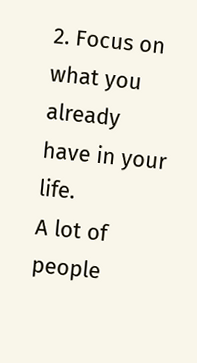2. Focus on what you already have in your life.
A lot of people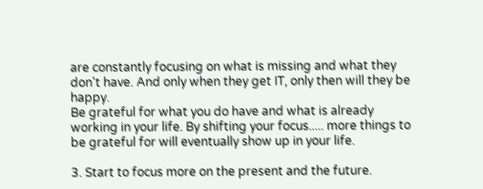are constantly focusing on what is missing and what they don't have. And only when they get IT, only then will they be happy.
Be grateful for what you do have and what is already working in your life. By shifting your focus..... more things to be grateful for will eventually show up in your life.

3. Start to focus more on the present and the future.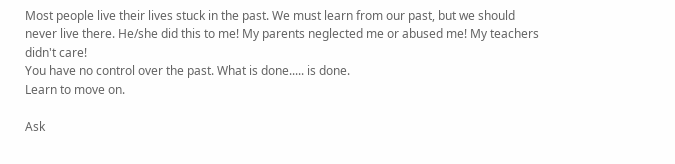Most people live their lives stuck in the past. We must learn from our past, but we should never live there. He/she did this to me! My parents neglected me or abused me! My teachers didn't care!
You have no control over the past. What is done..... is done.
Learn to move on.

Ask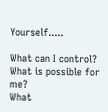Yourself.....

What can I control?
What is possible for me?
What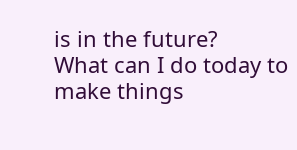is in the future?
What can I do today to make things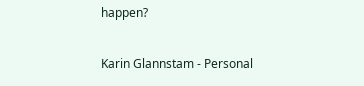happen?

Karin Glannstam - Personal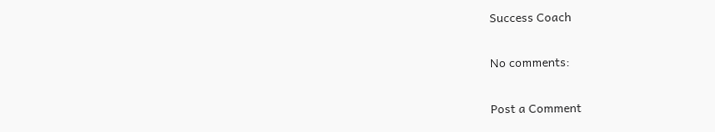Success Coach

No comments:

Post a Comment